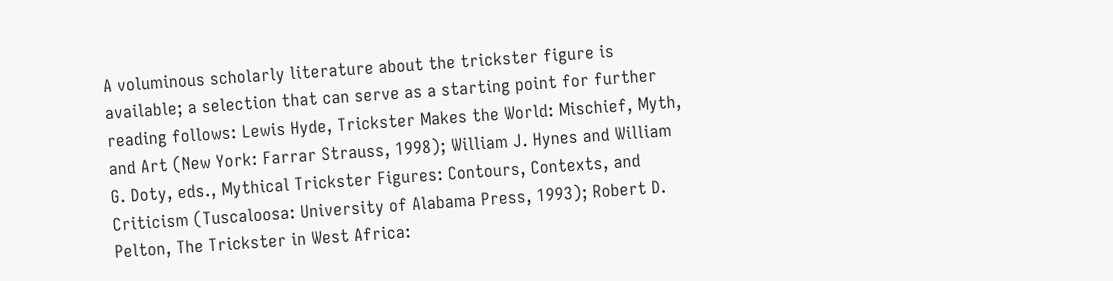A voluminous scholarly literature about the trickster figure is available; a selection that can serve as a starting point for further reading follows: Lewis Hyde, Trickster Makes the World: Mischief, Myth, and Art (New York: Farrar Strauss, 1998); William J. Hynes and William G. Doty, eds., Mythical Trickster Figures: Contours, Contexts, and Criticism (Tuscaloosa: University of Alabama Press, 1993); Robert D. Pelton, The Trickster in West Africa: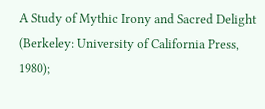A Study of Mythic Irony and Sacred Delight (Berkeley: University of California Press, 1980);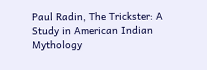Paul Radin, The Trickster: A Study in American Indian Mythology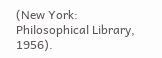(New York: Philosophical Library, 1956).